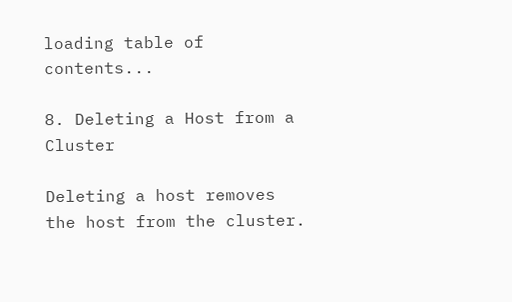loading table of contents...

8. Deleting a Host from a Cluster

Deleting a host removes the host from the cluster.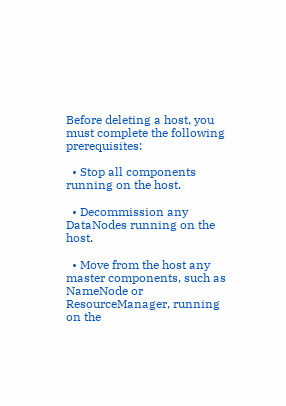Before deleting a host, you must complete the following prerequisites:

  • Stop all components running on the host.

  • Decommission any DataNodes running on the host.

  • Move from the host any master components, such as NameNode or ResourceManager, running on the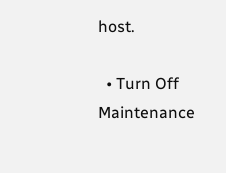host.

  • Turn Off Maintenance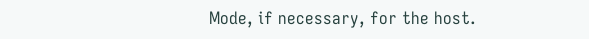Mode, if necessary, for the host.